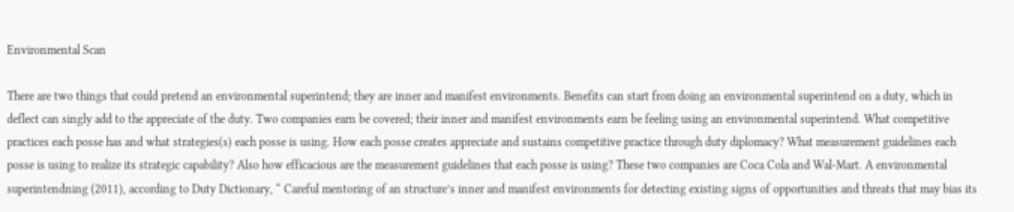Environmental Scan

There are two things that could pretend an environmental superintend; they are inner and manifest environments. Benefits can start from doing an environmental superintend on a duty, which in deflect can singly add to the appreciate of the duty. Two companies earn be covered; their inner and manifest environments earn be feeling using an environmental superintend. What competitive practices each posse has and what strategies(s) each posse is using. How each posse creates appreciate and sustains competitive practice through duty diplomacy? What measurement guidelines each posse is using to realize its strategic capability? Also how efficacious are the measurement guidelines that each posse is using? These two companies are Coca Cola and Wal-Mart. A environmental superintendning (2011), according to Duty Dictionary, “ Careful mentoring of an structure’s inner and manifest environments for detecting existing signs of opportunities and threats that may bias its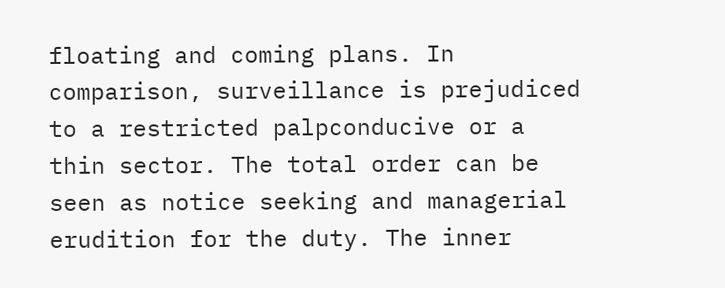floating and coming plans. In comparison, surveillance is prejudiced to a restricted palpconducive or a thin sector. The total order can be seen as notice seeking and managerial erudition for the duty. The inner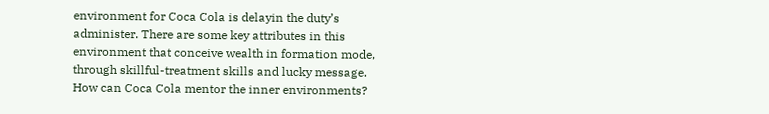environment for Coca Cola is delayin the duty’s administer. There are some key attributes in this environment that conceive wealth in formation mode, through skillful-treatment skills and lucky message. How can Coca Cola mentor the inner environments?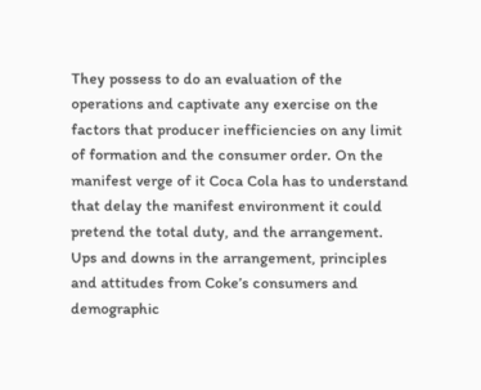They possess to do an evaluation of the operations and captivate any exercise on the factors that producer inefficiencies on any limit of formation and the consumer order. On the manifest verge of it Coca Cola has to understand that delay the manifest environment it could pretend the total duty, and the arrangement. Ups and downs in the arrangement, principles and attitudes from Coke’s consumers and demographic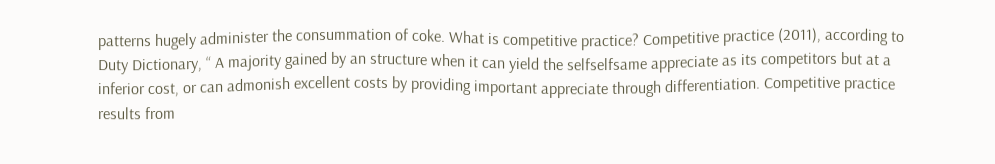patterns hugely administer the consummation of coke. What is competitive practice? Competitive practice (2011), according to Duty Dictionary, “ A majority gained by an structure when it can yield the selfselfsame appreciate as its competitors but at a inferior cost, or can admonish excellent costs by providing important appreciate through differentiation. Competitive practice results from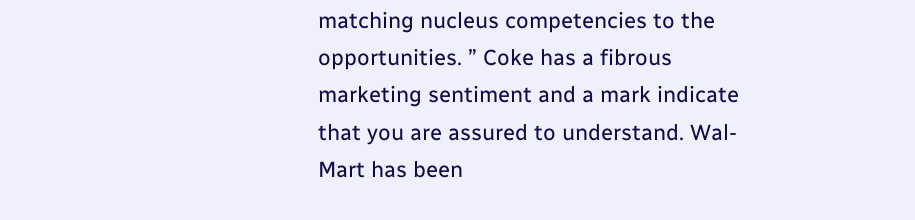matching nucleus competencies to the opportunities. ” Coke has a fibrous marketing sentiment and a mark indicate that you are assured to understand. Wal-Mart has been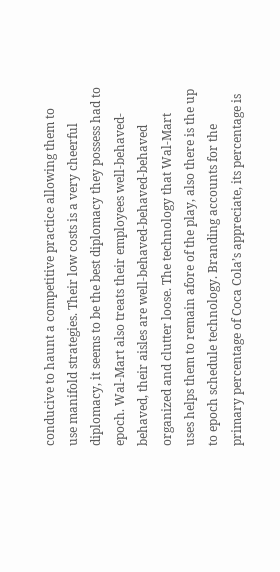conducive to haunt a competitive practice allowing them to use manifold strategies. Their low costs is a very cheerful diplomacy, it seems to be the best diplomacy they possess had to epoch. Wal-Mart also treats their employees well-behaved-behaved, their aisles are well-behaved-behaved-behaved organized and clutter loose. The technology that Wal-Mart uses helps them to remain afore of the play, also there is the up to epoch schedule technology. Branding accounts for the primary percentage of Coca Cola’s appreciate, its percentage is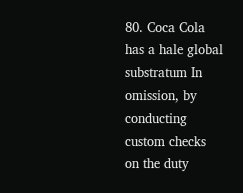80. Coca Cola has a hale global substratum In omission, by conducting custom checks on the duty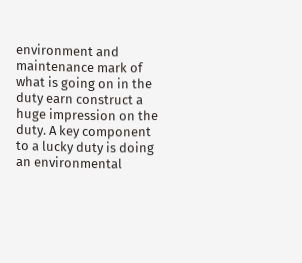environment and maintenance mark of what is going on in the duty earn construct a huge impression on the duty. A key component to a lucky duty is doing an environmental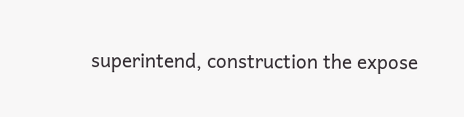superintend, construction the expose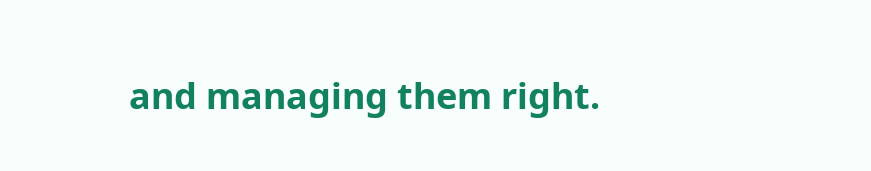and managing them right.